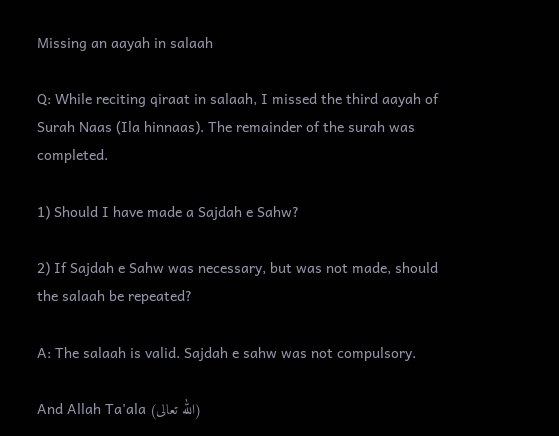Missing an aayah in salaah

Q: While reciting qiraat in salaah, I missed the third aayah of Surah Naas (Ila hinnaas). The remainder of the surah was completed.

1) Should I have made a Sajdah e Sahw?

2) If Sajdah e Sahw was necessary, but was not made, should the salaah be repeated?

A: The salaah is valid. Sajdah e sahw was not compulsory.

And Allah Ta'ala (الله تعالى)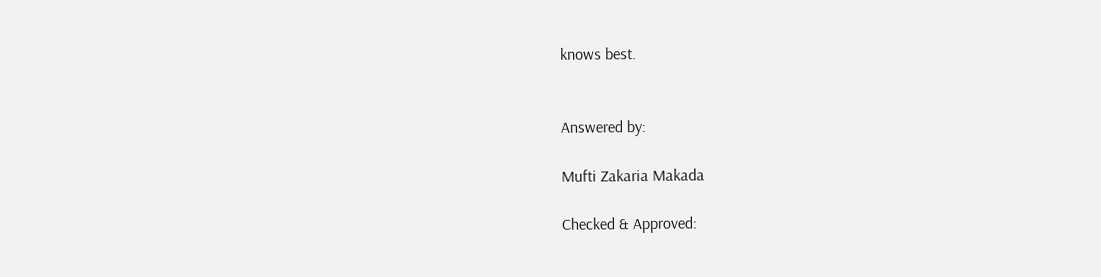knows best.


Answered by:

Mufti Zakaria Makada

Checked & Approved: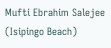Mufti Ebrahim Salejee (Isipingo Beach)